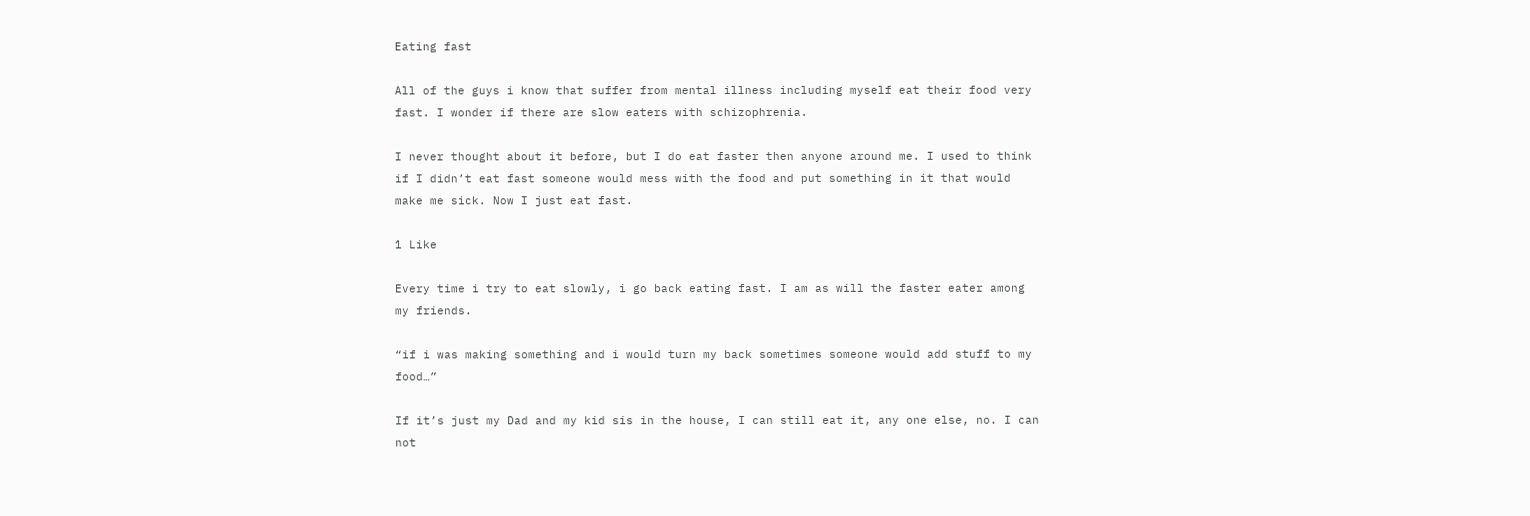Eating fast

All of the guys i know that suffer from mental illness including myself eat their food very fast. I wonder if there are slow eaters with schizophrenia.

I never thought about it before, but I do eat faster then anyone around me. I used to think if I didn’t eat fast someone would mess with the food and put something in it that would make me sick. Now I just eat fast.

1 Like

Every time i try to eat slowly, i go back eating fast. I am as will the faster eater among my friends.

“if i was making something and i would turn my back sometimes someone would add stuff to my food…”

If it’s just my Dad and my kid sis in the house, I can still eat it, any one else, no. I can not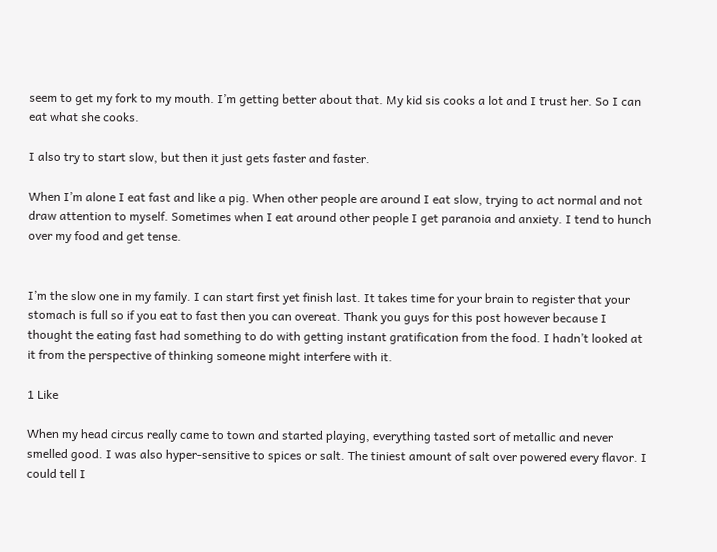seem to get my fork to my mouth. I’m getting better about that. My kid sis cooks a lot and I trust her. So I can eat what she cooks.

I also try to start slow, but then it just gets faster and faster.

When I’m alone I eat fast and like a pig. When other people are around I eat slow, trying to act normal and not draw attention to myself. Sometimes when I eat around other people I get paranoia and anxiety. I tend to hunch over my food and get tense.


I’m the slow one in my family. I can start first yet finish last. It takes time for your brain to register that your stomach is full so if you eat to fast then you can overeat. Thank you guys for this post however because I thought the eating fast had something to do with getting instant gratification from the food. I hadn’t looked at it from the perspective of thinking someone might interfere with it.

1 Like

When my head circus really came to town and started playing, everything tasted sort of metallic and never smelled good. I was also hyper-sensitive to spices or salt. The tiniest amount of salt over powered every flavor. I could tell I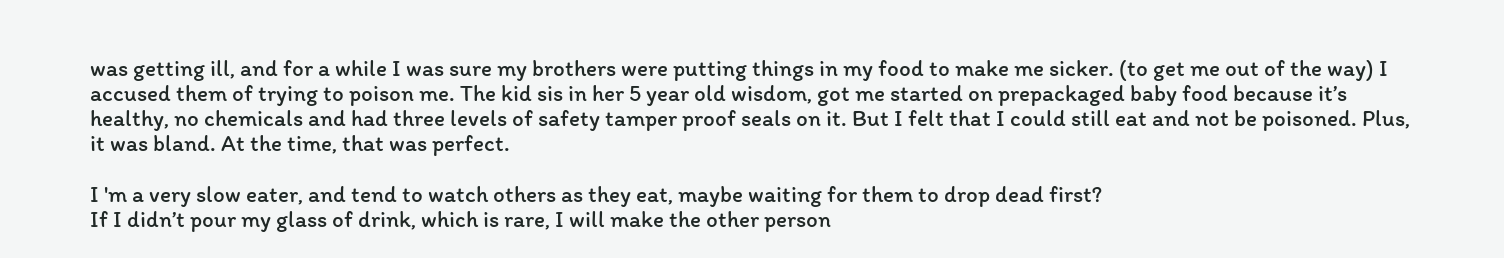was getting ill, and for a while I was sure my brothers were putting things in my food to make me sicker. (to get me out of the way) I accused them of trying to poison me. The kid sis in her 5 year old wisdom, got me started on prepackaged baby food because it’s healthy, no chemicals and had three levels of safety tamper proof seals on it. But I felt that I could still eat and not be poisoned. Plus, it was bland. At the time, that was perfect.

I 'm a very slow eater, and tend to watch others as they eat, maybe waiting for them to drop dead first?
If I didn’t pour my glass of drink, which is rare, I will make the other person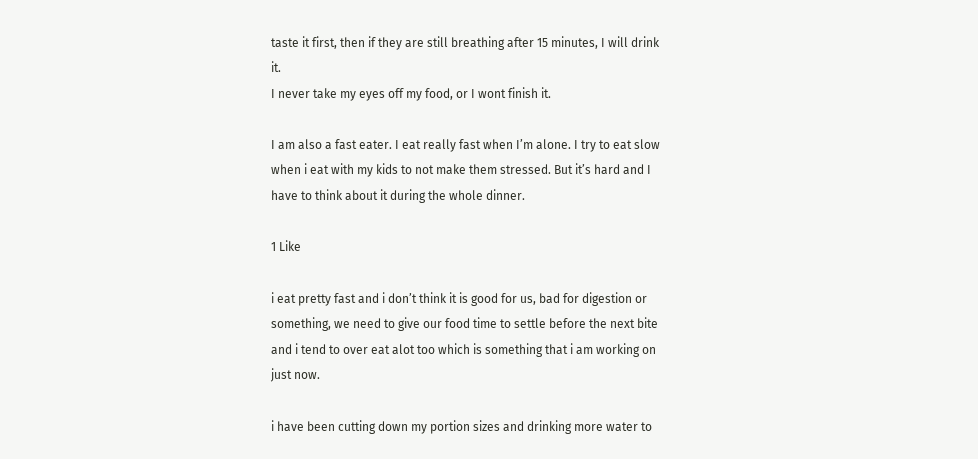taste it first, then if they are still breathing after 15 minutes, I will drink it.
I never take my eyes off my food, or I wont finish it.

I am also a fast eater. I eat really fast when I’m alone. I try to eat slow when i eat with my kids to not make them stressed. But it’s hard and I have to think about it during the whole dinner.

1 Like

i eat pretty fast and i don’t think it is good for us, bad for digestion or something, we need to give our food time to settle before the next bite and i tend to over eat alot too which is something that i am working on just now.

i have been cutting down my portion sizes and drinking more water to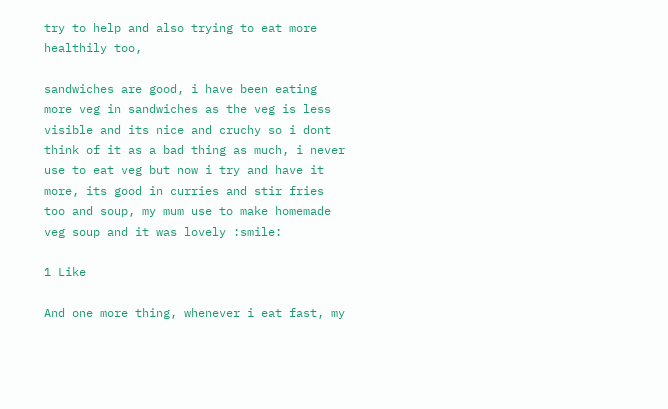try to help and also trying to eat more healthily too,

sandwiches are good, i have been eating more veg in sandwiches as the veg is less visible and its nice and cruchy so i dont think of it as a bad thing as much, i never use to eat veg but now i try and have it more, its good in curries and stir fries too and soup, my mum use to make homemade veg soup and it was lovely :smile:

1 Like

And one more thing, whenever i eat fast, my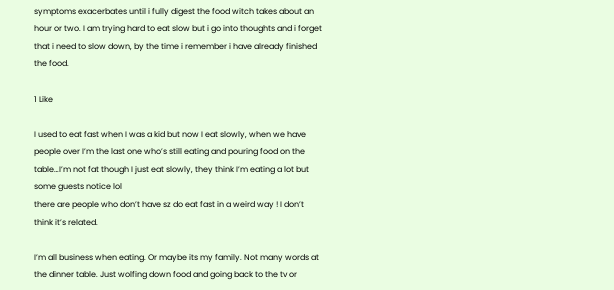symptoms exacerbates until i fully digest the food witch takes about an hour or two. I am trying hard to eat slow but i go into thoughts and i forget that i need to slow down, by the time i remember i have already finished the food.

1 Like

I used to eat fast when I was a kid but now I eat slowly, when we have people over I’m the last one who’s still eating and pouring food on the table…I’m not fat though I just eat slowly, they think I’m eating a lot but some guests notice lol
there are people who don’t have sz do eat fast in a weird way ! I don’t think it’s related.

I’m all business when eating. Or maybe its my family. Not many words at the dinner table. Just wolfing down food and going back to the tv or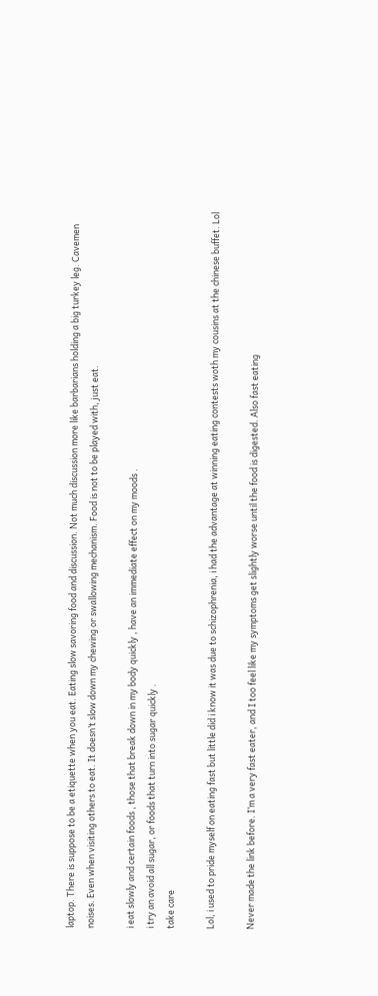laptop. There is suppose to be a etiquette when you eat. Eating slow savoring food and discussion. Not much discussion more like barbarians holding a big turkey leg. Cavemen noises. Even when visiting others to eat. It doesn’t slow down my chewing or swallowing mechanism. Food is not to be played with, just eat.

i eat slowly and certain foods , those that break down in my body quickly , have an immediate effect on my moods .
i try an avoid all sugar, or foods that turn into sugar quickly .
take care

Lol, i used to pride myself on eating fast but little did i know it was due to schizophrenia, i had the advantage at winning eating contests woth my cousins at the chinese buffet. Lol

Never made the link before. I’m a very fast eater, and I too feel like my symptoms get slightly worse until the food is digested. Also fast eating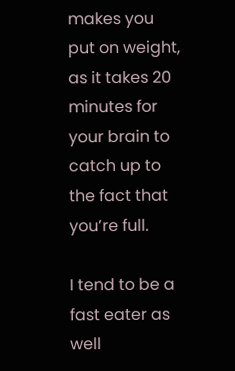makes you put on weight, as it takes 20 minutes for your brain to catch up to the fact that you’re full.

I tend to be a fast eater as well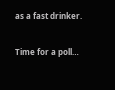as a fast drinker.

Time for a poll…